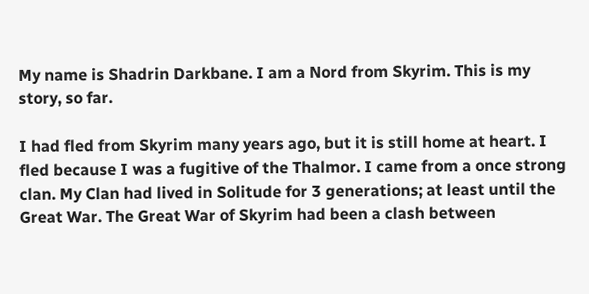My name is Shadrin Darkbane. I am a Nord from Skyrim. This is my story, so far.

I had fled from Skyrim many years ago, but it is still home at heart. I fled because I was a fugitive of the Thalmor. I came from a once strong clan. My Clan had lived in Solitude for 3 generations; at least until the Great War. The Great War of Skyrim had been a clash between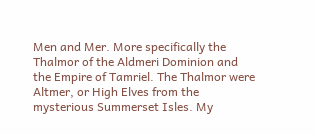Men and Mer. More specifically the Thalmor of the Aldmeri Dominion and the Empire of Tamriel. The Thalmor were Altmer, or High Elves from the mysterious Summerset Isles. My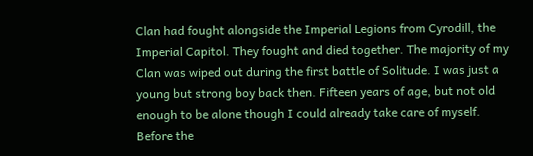Clan had fought alongside the Imperial Legions from Cyrodill, the Imperial Capitol. They fought and died together. The majority of my Clan was wiped out during the first battle of Solitude. I was just a young but strong boy back then. Fifteen years of age, but not old enough to be alone though I could already take care of myself. Before the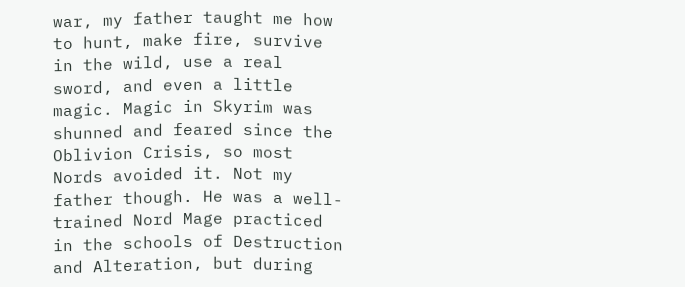war, my father taught me how to hunt, make fire, survive in the wild, use a real sword, and even a little magic. Magic in Skyrim was shunned and feared since the Oblivion Crisis, so most Nords avoided it. Not my father though. He was a well-trained Nord Mage practiced in the schools of Destruction and Alteration, but during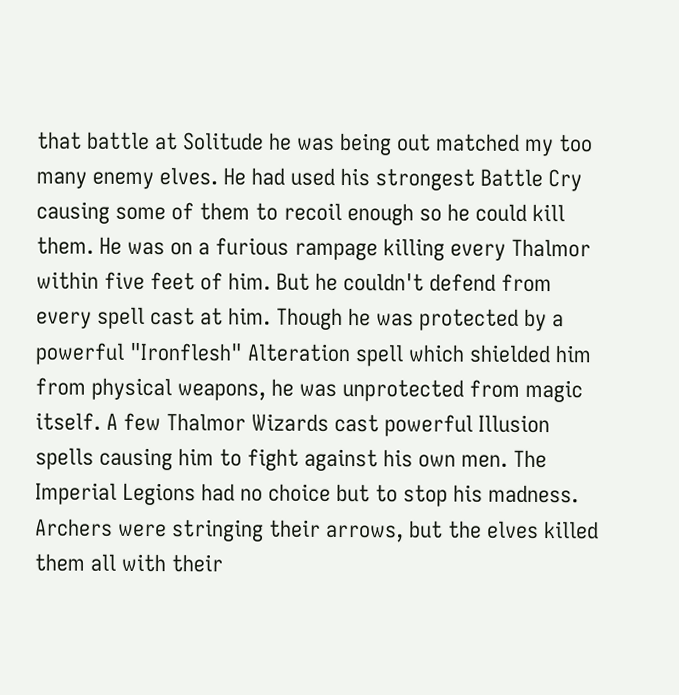that battle at Solitude he was being out matched my too many enemy elves. He had used his strongest Battle Cry causing some of them to recoil enough so he could kill them. He was on a furious rampage killing every Thalmor within five feet of him. But he couldn't defend from every spell cast at him. Though he was protected by a powerful "Ironflesh" Alteration spell which shielded him from physical weapons, he was unprotected from magic itself. A few Thalmor Wizards cast powerful Illusion spells causing him to fight against his own men. The Imperial Legions had no choice but to stop his madness. Archers were stringing their arrows, but the elves killed them all with their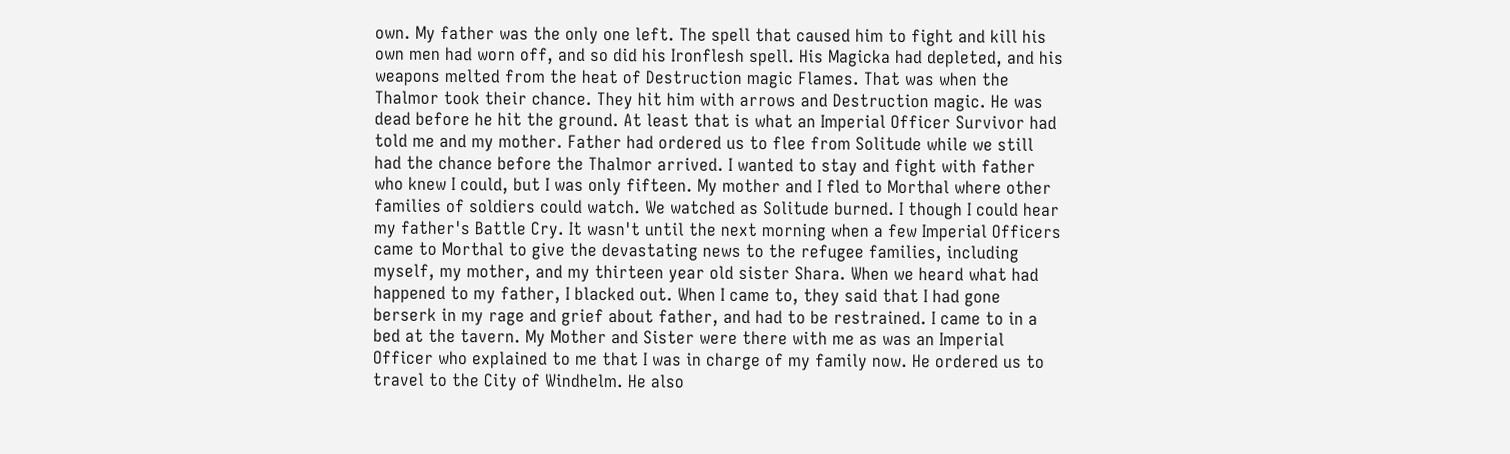own. My father was the only one left. The spell that caused him to fight and kill his own men had worn off, and so did his Ironflesh spell. His Magicka had depleted, and his weapons melted from the heat of Destruction magic Flames. That was when the Thalmor took their chance. They hit him with arrows and Destruction magic. He was dead before he hit the ground. At least that is what an Imperial Officer Survivor had told me and my mother. Father had ordered us to flee from Solitude while we still had the chance before the Thalmor arrived. I wanted to stay and fight with father who knew I could, but I was only fifteen. My mother and I fled to Morthal where other families of soldiers could watch. We watched as Solitude burned. I though I could hear my father's Battle Cry. It wasn't until the next morning when a few Imperial Officers came to Morthal to give the devastating news to the refugee families, including myself, my mother, and my thirteen year old sister Shara. When we heard what had happened to my father, I blacked out. When I came to, they said that I had gone berserk in my rage and grief about father, and had to be restrained. I came to in a bed at the tavern. My Mother and Sister were there with me as was an Imperial Officer who explained to me that I was in charge of my family now. He ordered us to travel to the City of Windhelm. He also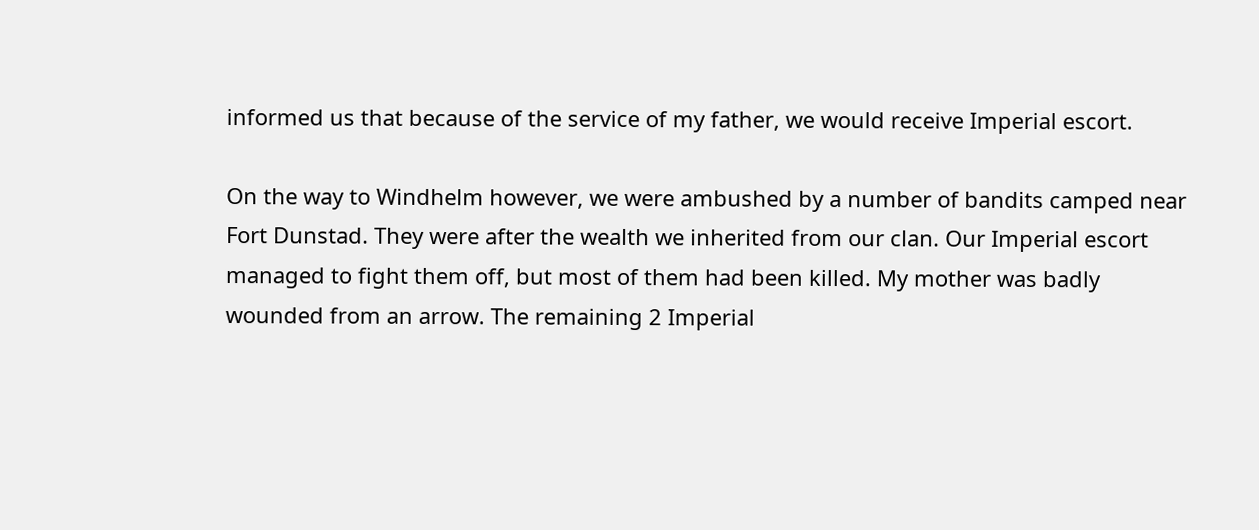informed us that because of the service of my father, we would receive Imperial escort.

On the way to Windhelm however, we were ambushed by a number of bandits camped near Fort Dunstad. They were after the wealth we inherited from our clan. Our Imperial escort managed to fight them off, but most of them had been killed. My mother was badly wounded from an arrow. The remaining 2 Imperial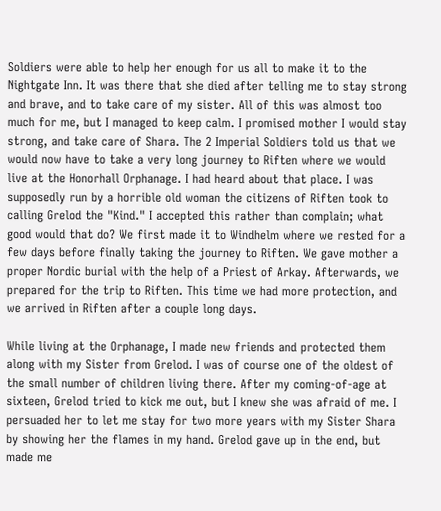Soldiers were able to help her enough for us all to make it to the Nightgate Inn. It was there that she died after telling me to stay strong and brave, and to take care of my sister. All of this was almost too much for me, but I managed to keep calm. I promised mother I would stay strong, and take care of Shara. The 2 Imperial Soldiers told us that we would now have to take a very long journey to Riften where we would live at the Honorhall Orphanage. I had heard about that place. I was supposedly run by a horrible old woman the citizens of Riften took to calling Grelod the "Kind." I accepted this rather than complain; what good would that do? We first made it to Windhelm where we rested for a few days before finally taking the journey to Riften. We gave mother a proper Nordic burial with the help of a Priest of Arkay. Afterwards, we prepared for the trip to Riften. This time we had more protection, and we arrived in Riften after a couple long days.

While living at the Orphanage, I made new friends and protected them along with my Sister from Grelod. I was of course one of the oldest of the small number of children living there. After my coming-of-age at sixteen, Grelod tried to kick me out, but I knew she was afraid of me. I persuaded her to let me stay for two more years with my Sister Shara by showing her the flames in my hand. Grelod gave up in the end, but made me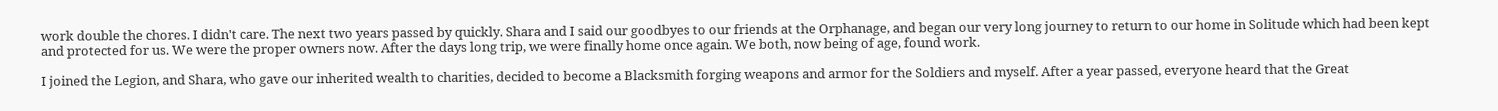work double the chores. I didn't care. The next two years passed by quickly. Shara and I said our goodbyes to our friends at the Orphanage, and began our very long journey to return to our home in Solitude which had been kept and protected for us. We were the proper owners now. After the days long trip, we were finally home once again. We both, now being of age, found work.

I joined the Legion, and Shara, who gave our inherited wealth to charities, decided to become a Blacksmith forging weapons and armor for the Soldiers and myself. After a year passed, everyone heard that the Great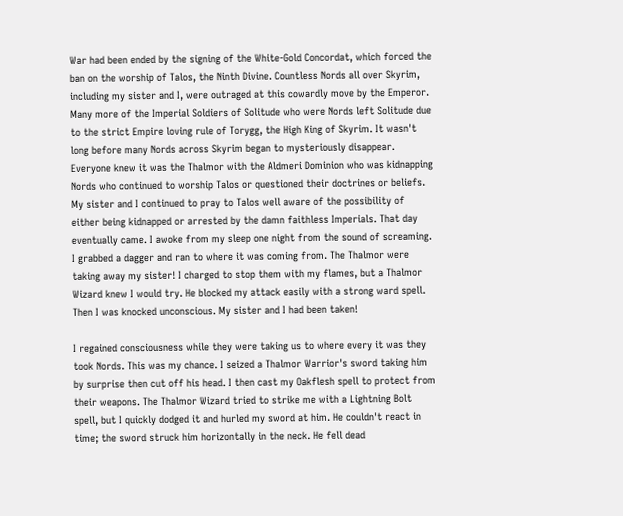War had been ended by the signing of the White-Gold Concordat, which forced the ban on the worship of Talos, the Ninth Divine. Countless Nords all over Skyrim, including my sister and I, were outraged at this cowardly move by the Emperor. Many more of the Imperial Soldiers of Solitude who were Nords left Solitude due to the strict Empire loving rule of Torygg, the High King of Skyrim. It wasn't long before many Nords across Skyrim began to mysteriously disappear. Everyone knew it was the Thalmor with the Aldmeri Dominion who was kidnapping Nords who continued to worship Talos or questioned their doctrines or beliefs. My sister and I continued to pray to Talos well aware of the possibility of either being kidnapped or arrested by the damn faithless Imperials. That day eventually came. I awoke from my sleep one night from the sound of screaming. I grabbed a dagger and ran to where it was coming from. The Thalmor were taking away my sister! I charged to stop them with my flames, but a Thalmor Wizard knew I would try. He blocked my attack easily with a strong ward spell. Then I was knocked unconscious. My sister and I had been taken!

I regained consciousness while they were taking us to where every it was they took Nords. This was my chance. I seized a Thalmor Warrior's sword taking him by surprise then cut off his head. I then cast my Oakflesh spell to protect from their weapons. The Thalmor Wizard tried to strike me with a Lightning Bolt spell, but I quickly dodged it and hurled my sword at him. He couldn't react in time; the sword struck him horizontally in the neck. He fell dead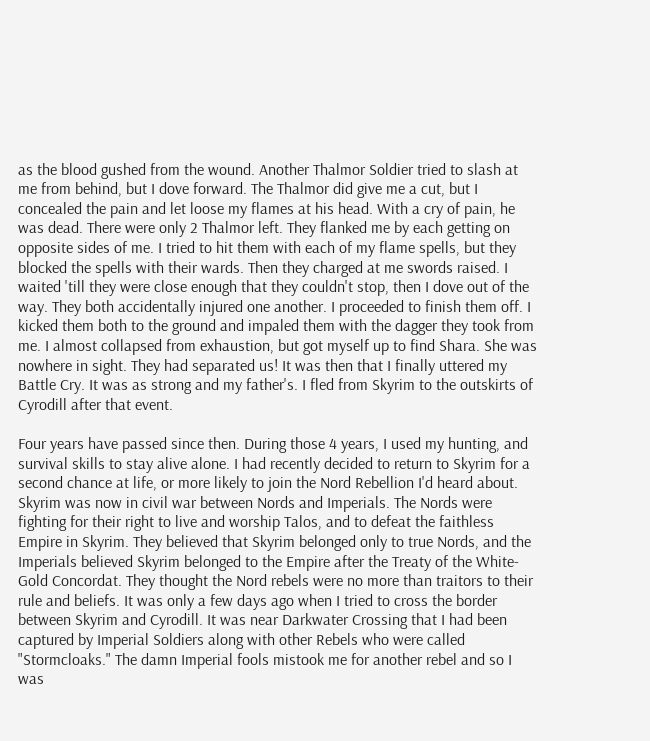as the blood gushed from the wound. Another Thalmor Soldier tried to slash at me from behind, but I dove forward. The Thalmor did give me a cut, but I concealed the pain and let loose my flames at his head. With a cry of pain, he was dead. There were only 2 Thalmor left. They flanked me by each getting on opposite sides of me. I tried to hit them with each of my flame spells, but they blocked the spells with their wards. Then they charged at me swords raised. I waited 'till they were close enough that they couldn't stop, then I dove out of the way. They both accidentally injured one another. I proceeded to finish them off. I kicked them both to the ground and impaled them with the dagger they took from me. I almost collapsed from exhaustion, but got myself up to find Shara. She was nowhere in sight. They had separated us! It was then that I finally uttered my Battle Cry. It was as strong and my father's. I fled from Skyrim to the outskirts of Cyrodill after that event.

Four years have passed since then. During those 4 years, I used my hunting, and survival skills to stay alive alone. I had recently decided to return to Skyrim for a second chance at life, or more likely to join the Nord Rebellion I'd heard about. Skyrim was now in civil war between Nords and Imperials. The Nords were fighting for their right to live and worship Talos, and to defeat the faithless Empire in Skyrim. They believed that Skyrim belonged only to true Nords, and the Imperials believed Skyrim belonged to the Empire after the Treaty of the White-Gold Concordat. They thought the Nord rebels were no more than traitors to their rule and beliefs. It was only a few days ago when I tried to cross the border between Skyrim and Cyrodill. It was near Darkwater Crossing that I had been captured by Imperial Soldiers along with other Rebels who were called "Stormcloaks." The damn Imperial fools mistook me for another rebel and so I was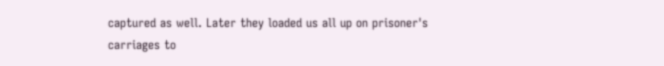captured as well. Later they loaded us all up on prisoner's carriages to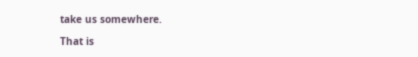take us somewhere.

That is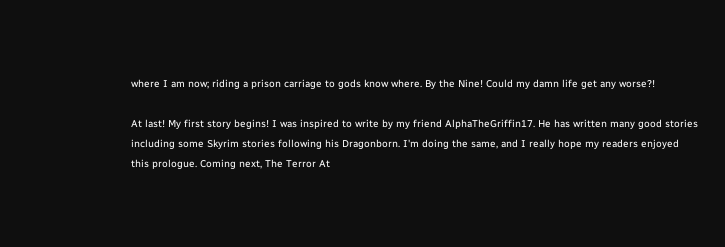where I am now; riding a prison carriage to gods know where. By the Nine! Could my damn life get any worse?!

At last! My first story begins! I was inspired to write by my friend AlphaTheGriffin17. He has written many good stories including some Skyrim stories following his Dragonborn. I'm doing the same, and I really hope my readers enjoyed this prologue. Coming next, The Terror At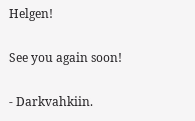Helgen!

See you again soon!

- Darkvahkiin.